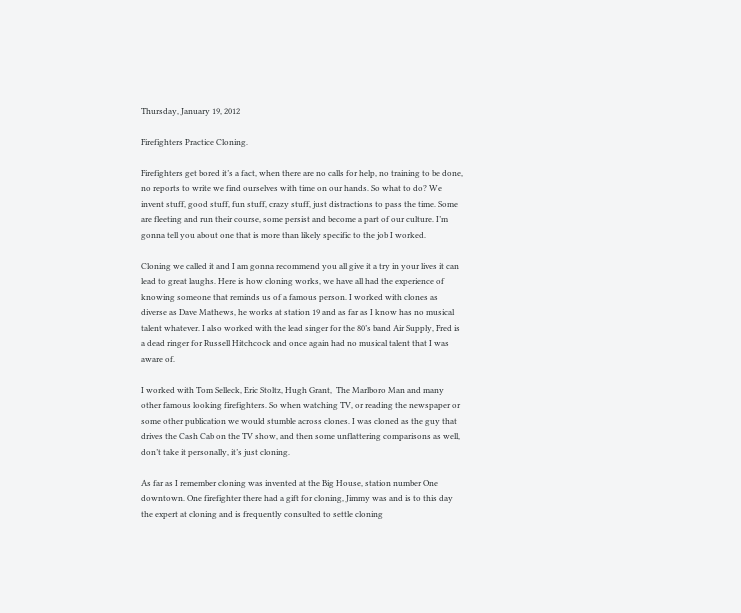Thursday, January 19, 2012

Firefighters Practice Cloning.

Firefighters get bored it’s a fact, when there are no calls for help, no training to be done, no reports to write we find ourselves with time on our hands. So what to do? We invent stuff, good stuff, fun stuff, crazy stuff, just distractions to pass the time. Some are fleeting and run their course, some persist and become a part of our culture. I’m gonna tell you about one that is more than likely specific to the job I worked.

Cloning we called it and I am gonna recommend you all give it a try in your lives it can lead to great laughs. Here is how cloning works, we have all had the experience of knowing someone that reminds us of a famous person. I worked with clones as diverse as Dave Mathews, he works at station 19 and as far as I know has no musical talent whatever. I also worked with the lead singer for the 80’s band Air Supply, Fred is a dead ringer for Russell Hitchcock and once again had no musical talent that I was aware of.

I worked with Tom Selleck, Eric Stoltz, Hugh Grant,  The Marlboro Man and many other famous looking firefighters. So when watching TV, or reading the newspaper or some other publication we would stumble across clones. I was cloned as the guy that drives the Cash Cab on the TV show, and then some unflattering comparisons as well, don’t take it personally, it’s just cloning.

As far as I remember cloning was invented at the Big House, station number One downtown. One firefighter there had a gift for cloning, Jimmy was and is to this day the expert at cloning and is frequently consulted to settle cloning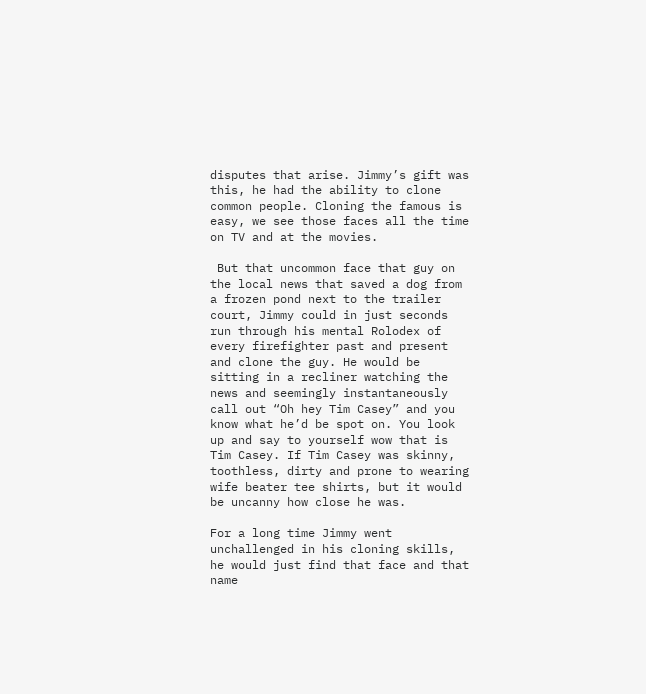disputes that arise. Jimmy’s gift was this, he had the ability to clone common people. Cloning the famous is easy, we see those faces all the time on TV and at the movies.

 But that uncommon face that guy on the local news that saved a dog from a frozen pond next to the trailer court, Jimmy could in just seconds run through his mental Rolodex of every firefighter past and present and clone the guy. He would be sitting in a recliner watching the news and seemingly instantaneously call out “Oh hey Tim Casey” and you know what he’d be spot on. You look up and say to yourself wow that is Tim Casey. If Tim Casey was skinny, toothless, dirty and prone to wearing wife beater tee shirts, but it would be uncanny how close he was.

For a long time Jimmy went unchallenged in his cloning skills, he would just find that face and that name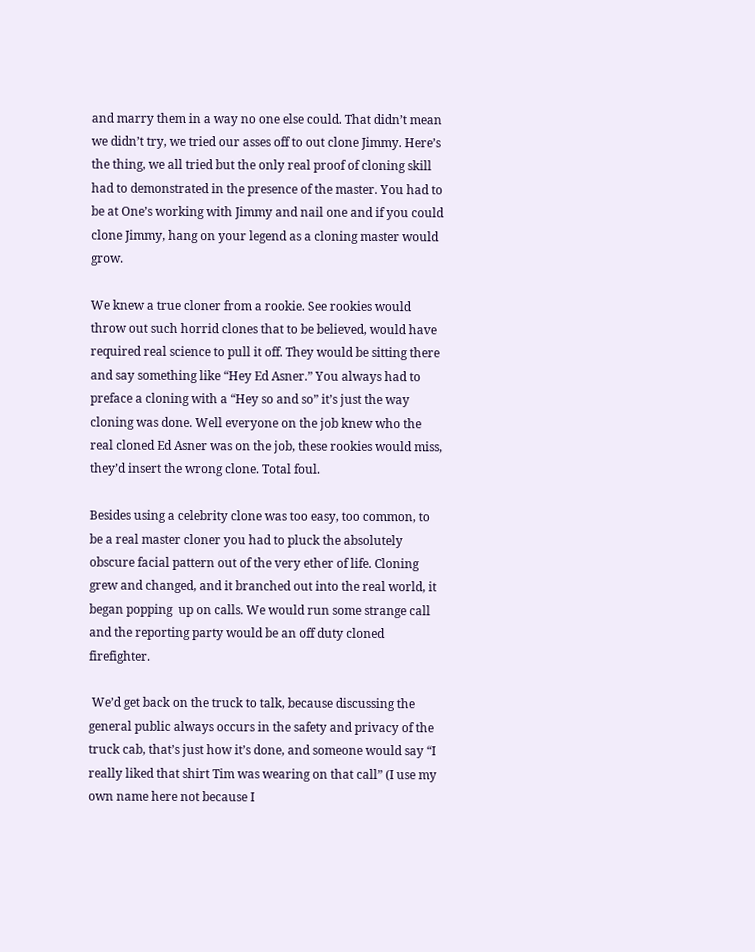and marry them in a way no one else could. That didn’t mean we didn’t try, we tried our asses off to out clone Jimmy. Here’s the thing, we all tried but the only real proof of cloning skill had to demonstrated in the presence of the master. You had to be at One’s working with Jimmy and nail one and if you could clone Jimmy, hang on your legend as a cloning master would grow.

We knew a true cloner from a rookie. See rookies would throw out such horrid clones that to be believed, would have required real science to pull it off. They would be sitting there and say something like “Hey Ed Asner.” You always had to preface a cloning with a “Hey so and so” it’s just the way cloning was done. Well everyone on the job knew who the real cloned Ed Asner was on the job, these rookies would miss, they’d insert the wrong clone. Total foul.

Besides using a celebrity clone was too easy, too common, to be a real master cloner you had to pluck the absolutely obscure facial pattern out of the very ether of life. Cloning grew and changed, and it branched out into the real world, it began popping  up on calls. We would run some strange call and the reporting party would be an off duty cloned firefighter.

 We’d get back on the truck to talk, because discussing the general public always occurs in the safety and privacy of the truck cab, that’s just how it’s done, and someone would say “I really liked that shirt Tim was wearing on that call” (I use my own name here not because I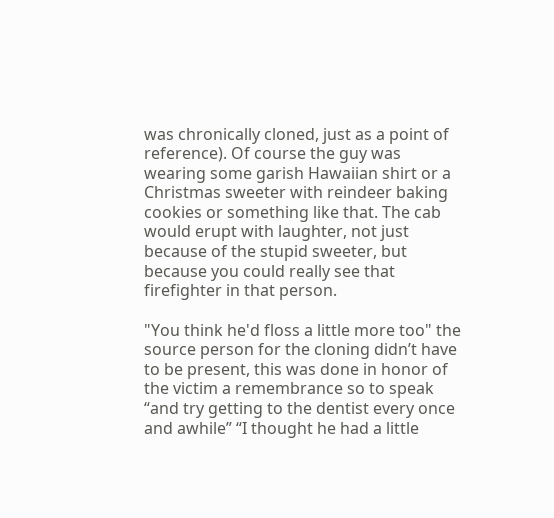was chronically cloned, just as a point of reference). Of course the guy was wearing some garish Hawaiian shirt or a Christmas sweeter with reindeer baking cookies or something like that. The cab would erupt with laughter, not just because of the stupid sweeter, but because you could really see that firefighter in that person.

"You think he'd floss a little more too" the source person for the cloning didn’t have to be present, this was done in honor of the victim a remembrance so to speak “and try getting to the dentist every once and awhile” “I thought he had a little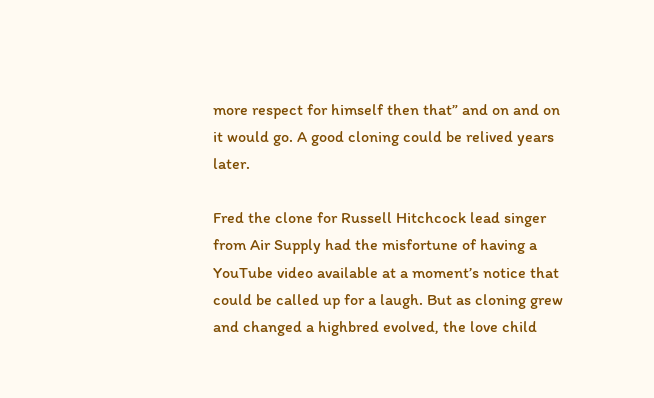more respect for himself then that” and on and on it would go. A good cloning could be relived years later.

Fred the clone for Russell Hitchcock lead singer from Air Supply had the misfortune of having a YouTube video available at a moment’s notice that could be called up for a laugh. But as cloning grew and changed a highbred evolved, the love child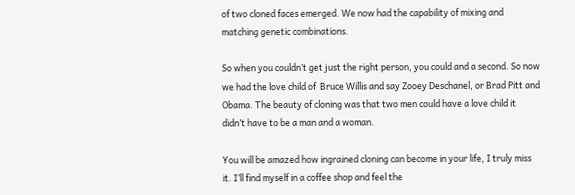of two cloned faces emerged. We now had the capability of mixing and matching genetic combinations.

So when you couldn’t get just the right person, you could and a second. So now we had the love child of  Bruce Willis and say Zooey Deschanel, or Brad Pitt and Obama. The beauty of cloning was that two men could have a love child it didn’t have to be a man and a woman.

You will be amazed how ingrained cloning can become in your life, I truly miss it. I’ll find myself in a coffee shop and feel the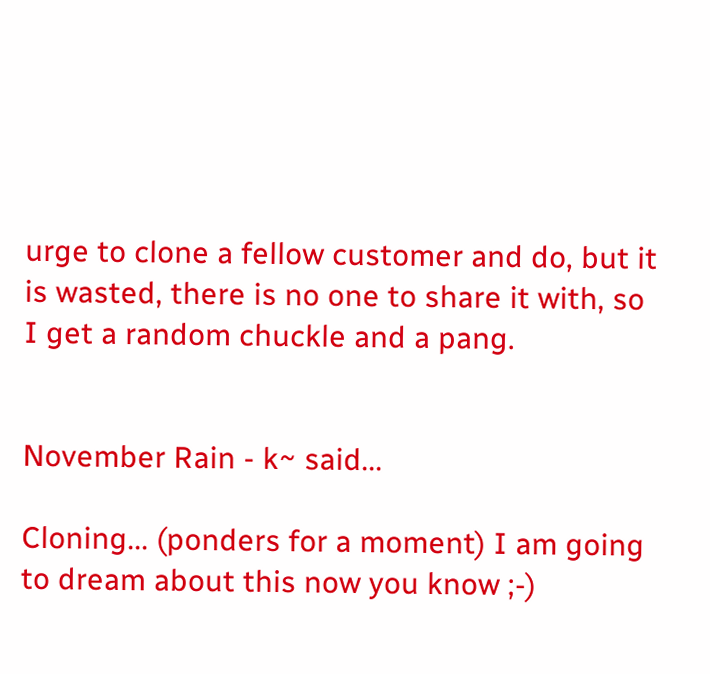urge to clone a fellow customer and do, but it is wasted, there is no one to share it with, so I get a random chuckle and a pang.


November Rain - k~ said...

Cloning... (ponders for a moment) I am going to dream about this now you know ;-)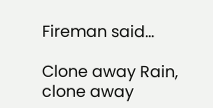Fireman said...

Clone away Rain, clone away